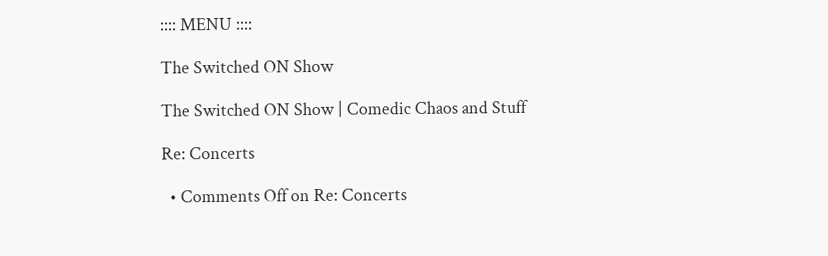:::: MENU ::::

The Switched ON Show

The Switched ON Show | Comedic Chaos and Stuff

Re: Concerts

  • Comments Off on Re: Concerts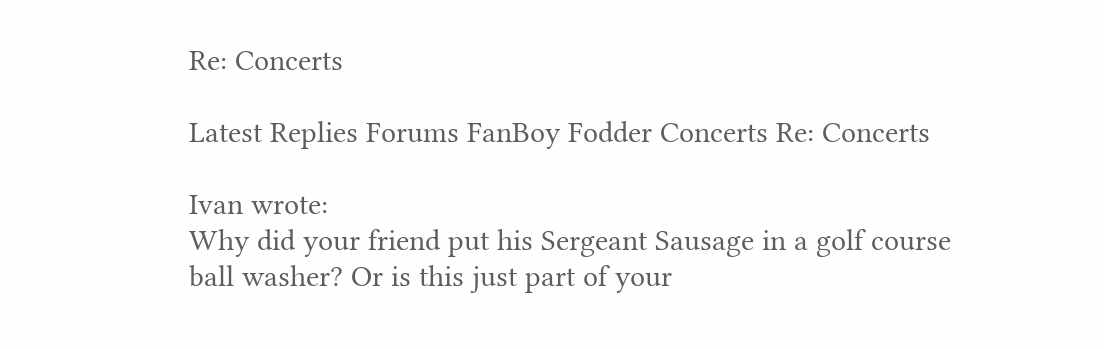Re: Concerts

Latest Replies Forums FanBoy Fodder Concerts Re: Concerts

Ivan wrote:
Why did your friend put his Sergeant Sausage in a golf course ball washer? Or is this just part of your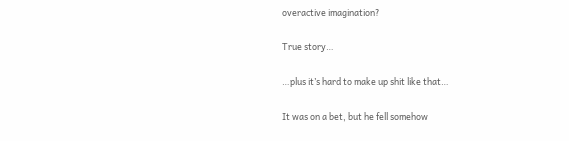overactive imagination?

True story…

…plus it’s hard to make up shit like that…

It was on a bet, but he fell somehow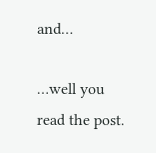and…

…well you read the post.